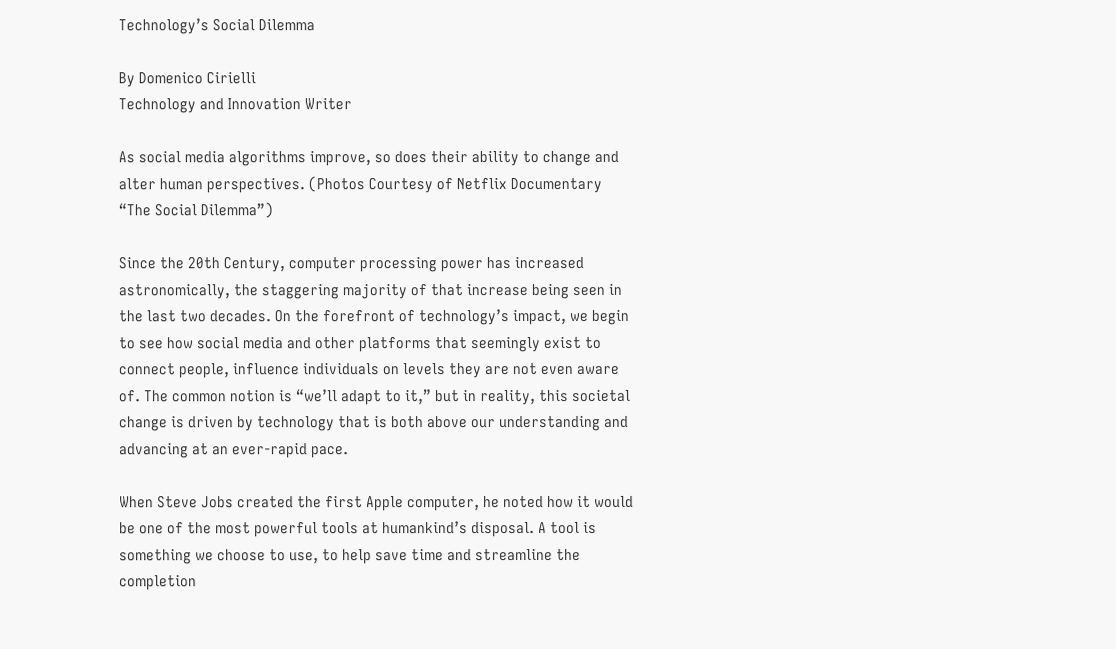Technology’s Social Dilemma

By Domenico Cirielli
Technology and Innovation Writer

As social media algorithms improve, so does their ability to change and alter human perspectives. (Photos Courtesy of Netflix Documentary “The Social Dilemma”)

Since the 20th Century, computer processing power has increased astronomically, the staggering majority of that increase being seen in the last two decades. On the forefront of technology’s impact, we begin to see how social media and other platforms that seemingly exist to connect people, influence individuals on levels they are not even aware of. The common notion is “we’ll adapt to it,” but in reality, this societal change is driven by technology that is both above our understanding and advancing at an ever-rapid pace.

When Steve Jobs created the first Apple computer, he noted how it would be one of the most powerful tools at humankind’s disposal. A tool is something we choose to use, to help save time and streamline the completion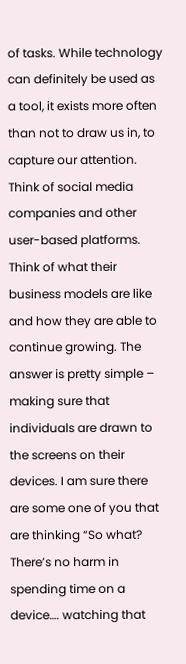of tasks. While technology can definitely be used as a tool, it exists more often than not to draw us in, to capture our attention. Think of social media companies and other user-based platforms. Think of what their business models are like and how they are able to continue growing. The answer is pretty simple – making sure that individuals are drawn to the screens on their devices. I am sure there are some one of you that are thinking “So what? There’s no harm in spending time on a device…. watching that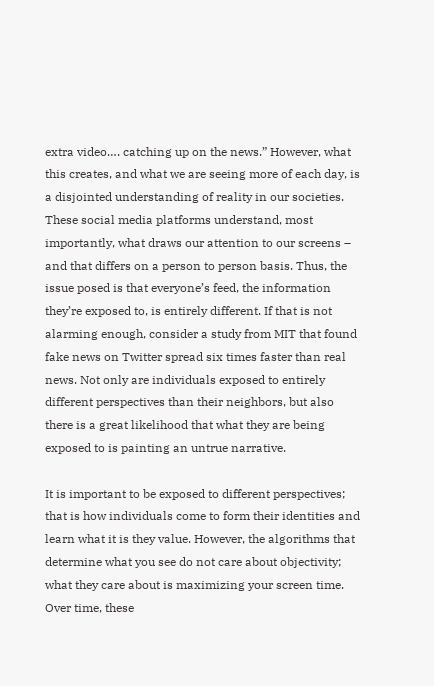extra video…. catching up on the news.” However, what this creates, and what we are seeing more of each day, is a disjointed understanding of reality in our societies. These social media platforms understand, most importantly, what draws our attention to our screens – and that differs on a person to person basis. Thus, the issue posed is that everyone’s feed, the information they’re exposed to, is entirely different. If that is not alarming enough, consider a study from MIT that found fake news on Twitter spread six times faster than real news. Not only are individuals exposed to entirely different perspectives than their neighbors, but also there is a great likelihood that what they are being exposed to is painting an untrue narrative.

It is important to be exposed to different perspectives; that is how individuals come to form their identities and learn what it is they value. However, the algorithms that determine what you see do not care about objectivity; what they care about is maximizing your screen time. Over time, these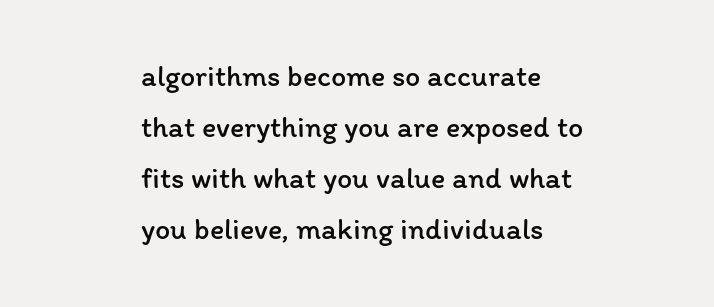algorithms become so accurate that everything you are exposed to fits with what you value and what you believe, making individuals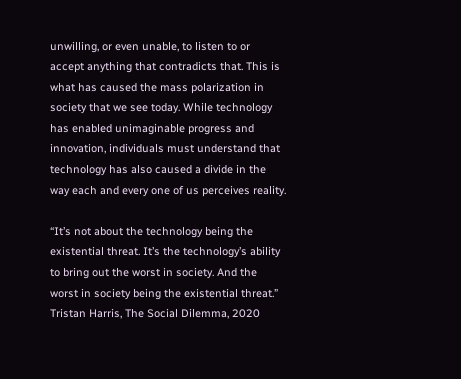unwilling, or even unable, to listen to or accept anything that contradicts that. This is what has caused the mass polarization in society that we see today. While technology has enabled unimaginable progress and innovation, individuals must understand that technology has also caused a divide in the way each and every one of us perceives reality.

“It’s not about the technology being the existential threat. It’s the technology’s ability to bring out the worst in society. And the worst in society being the existential threat.” Tristan Harris, The Social Dilemma, 2020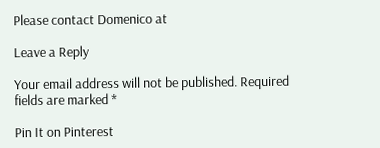Please contact Domenico at

Leave a Reply

Your email address will not be published. Required fields are marked *

Pin It on Pinterest